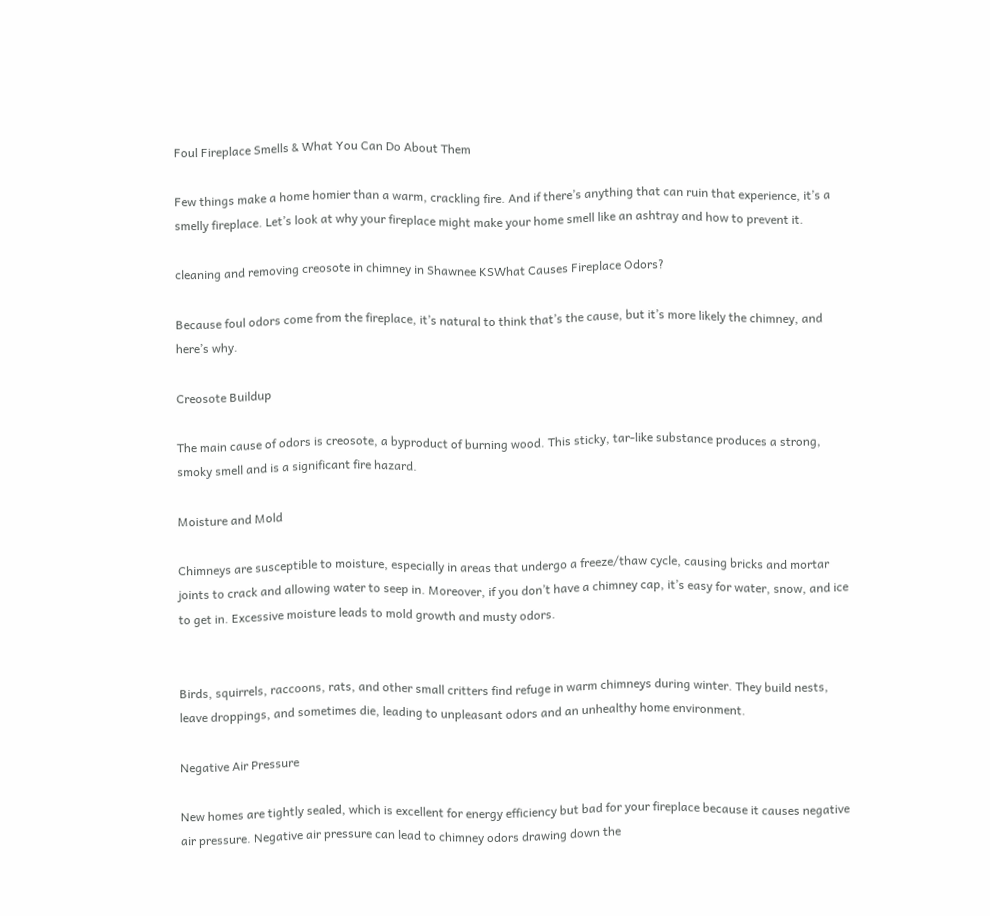Foul Fireplace Smells & What You Can Do About Them

Few things make a home homier than a warm, crackling fire. And if there’s anything that can ruin that experience, it’s a smelly fireplace. Let’s look at why your fireplace might make your home smell like an ashtray and how to prevent it.

cleaning and removing creosote in chimney in Shawnee KSWhat Causes Fireplace Odors?

Because foul odors come from the fireplace, it’s natural to think that’s the cause, but it’s more likely the chimney, and here’s why.

Creosote Buildup

The main cause of odors is creosote, a byproduct of burning wood. This sticky, tar-like substance produces a strong, smoky smell and is a significant fire hazard.

Moisture and Mold

Chimneys are susceptible to moisture, especially in areas that undergo a freeze/thaw cycle, causing bricks and mortar joints to crack and allowing water to seep in. Moreover, if you don’t have a chimney cap, it’s easy for water, snow, and ice to get in. Excessive moisture leads to mold growth and musty odors.


Birds, squirrels, raccoons, rats, and other small critters find refuge in warm chimneys during winter. They build nests, leave droppings, and sometimes die, leading to unpleasant odors and an unhealthy home environment.

Negative Air Pressure

New homes are tightly sealed, which is excellent for energy efficiency but bad for your fireplace because it causes negative air pressure. Negative air pressure can lead to chimney odors drawing down the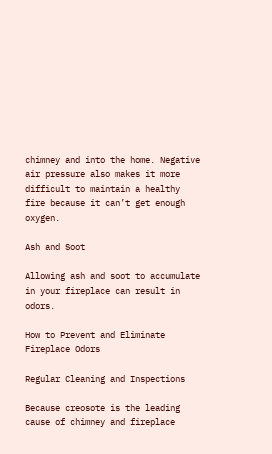chimney and into the home. Negative air pressure also makes it more difficult to maintain a healthy fire because it can’t get enough oxygen.

Ash and Soot

Allowing ash and soot to accumulate in your fireplace can result in odors.

How to Prevent and Eliminate Fireplace Odors

Regular Cleaning and Inspections

Because creosote is the leading cause of chimney and fireplace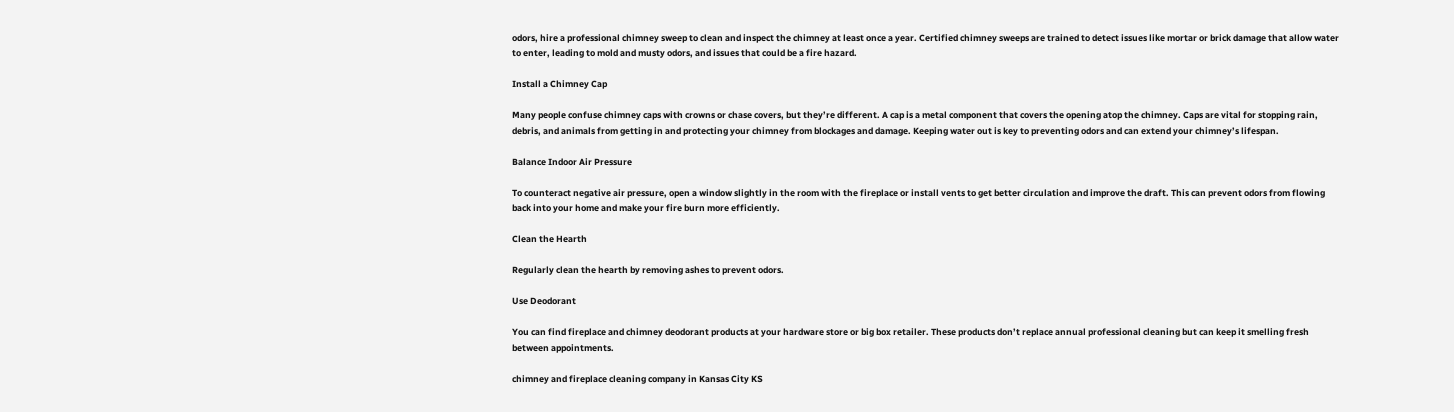odors, hire a professional chimney sweep to clean and inspect the chimney at least once a year. Certified chimney sweeps are trained to detect issues like mortar or brick damage that allow water to enter, leading to mold and musty odors, and issues that could be a fire hazard.

Install a Chimney Cap

Many people confuse chimney caps with crowns or chase covers, but they’re different. A cap is a metal component that covers the opening atop the chimney. Caps are vital for stopping rain, debris, and animals from getting in and protecting your chimney from blockages and damage. Keeping water out is key to preventing odors and can extend your chimney’s lifespan.

Balance Indoor Air Pressure

To counteract negative air pressure, open a window slightly in the room with the fireplace or install vents to get better circulation and improve the draft. This can prevent odors from flowing back into your home and make your fire burn more efficiently.

Clean the Hearth

Regularly clean the hearth by removing ashes to prevent odors.

Use Deodorant

You can find fireplace and chimney deodorant products at your hardware store or big box retailer. These products don’t replace annual professional cleaning but can keep it smelling fresh between appointments.

chimney and fireplace cleaning company in Kansas City KS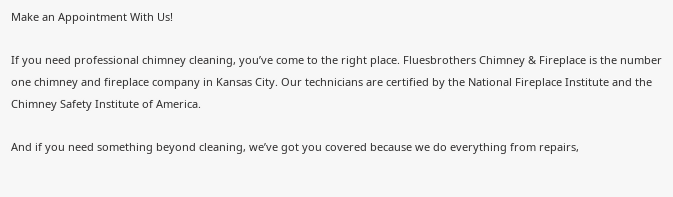Make an Appointment With Us!

If you need professional chimney cleaning, you’ve come to the right place. Fluesbrothers Chimney & Fireplace is the number one chimney and fireplace company in Kansas City. Our technicians are certified by the National Fireplace Institute and the Chimney Safety Institute of America.

And if you need something beyond cleaning, we’ve got you covered because we do everything from repairs,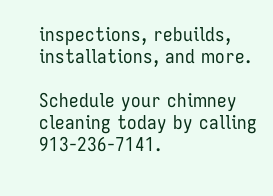inspections, rebuilds, installations, and more.

Schedule your chimney cleaning today by calling 913-236-7141.